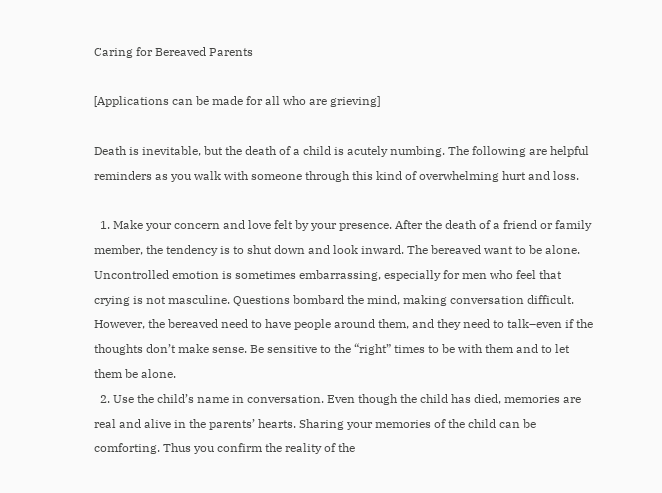Caring for Bereaved Parents

[Applications can be made for all who are grieving]

Death is inevitable, but the death of a child is acutely numbing. The following are helpful reminders as you walk with someone through this kind of overwhelming hurt and loss.

  1. Make your concern and love felt by your presence. After the death of a friend or family member, the tendency is to shut down and look inward. The bereaved want to be alone. Uncontrolled emotion is sometimes embarrassing, especially for men who feel that crying is not masculine. Questions bombard the mind, making conversation difficult. However, the bereaved need to have people around them, and they need to talk–even if the thoughts don’t make sense. Be sensitive to the “right” times to be with them and to let them be alone.
  2. Use the child’s name in conversation. Even though the child has died, memories are real and alive in the parents’ hearts. Sharing your memories of the child can be comforting. Thus you confirm the reality of the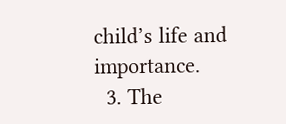child’s life and importance.
  3. The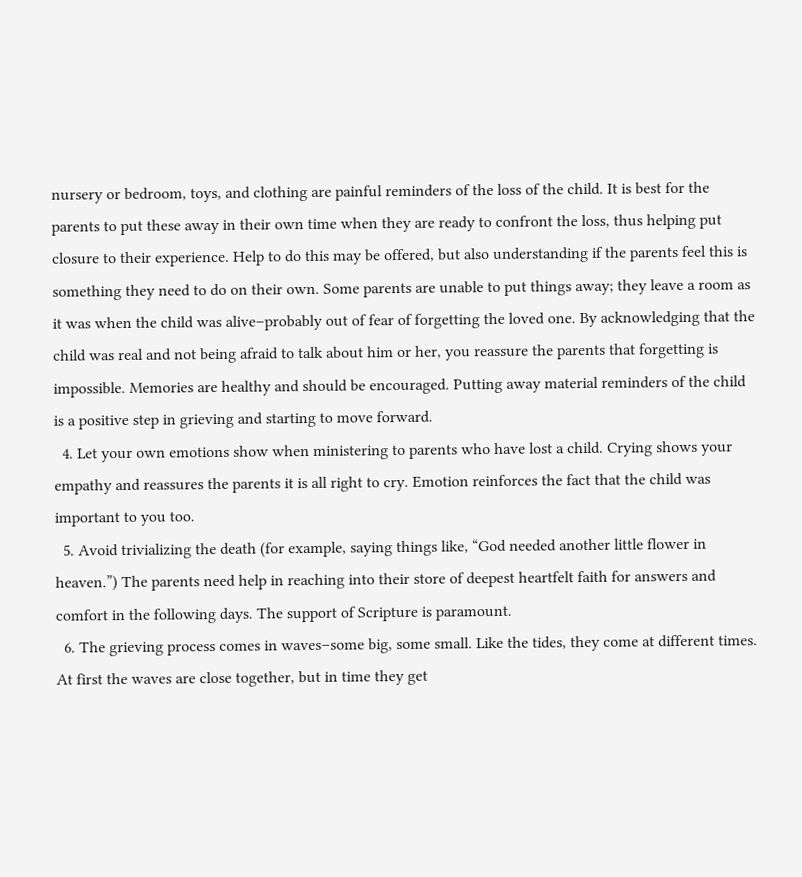nursery or bedroom, toys, and clothing are painful reminders of the loss of the child. It is best for the parents to put these away in their own time when they are ready to confront the loss, thus helping put closure to their experience. Help to do this may be offered, but also understanding if the parents feel this is something they need to do on their own. Some parents are unable to put things away; they leave a room as it was when the child was alive–probably out of fear of forgetting the loved one. By acknowledging that the child was real and not being afraid to talk about him or her, you reassure the parents that forgetting is impossible. Memories are healthy and should be encouraged. Putting away material reminders of the child is a positive step in grieving and starting to move forward.
  4. Let your own emotions show when ministering to parents who have lost a child. Crying shows your empathy and reassures the parents it is all right to cry. Emotion reinforces the fact that the child was important to you too.
  5. Avoid trivializing the death (for example, saying things like, “God needed another little flower in heaven.”) The parents need help in reaching into their store of deepest heartfelt faith for answers and comfort in the following days. The support of Scripture is paramount.
  6. The grieving process comes in waves–some big, some small. Like the tides, they come at different times. At first the waves are close together, but in time they get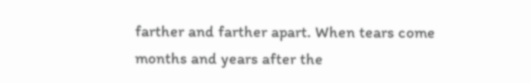farther and farther apart. When tears come months and years after the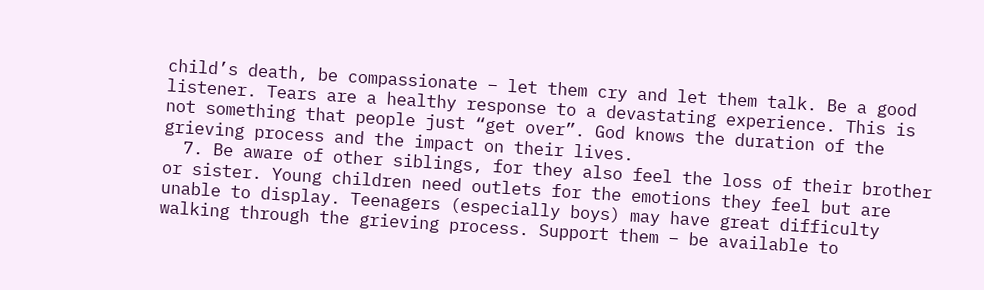child’s death, be compassionate – let them cry and let them talk. Be a good listener. Tears are a healthy response to a devastating experience. This is not something that people just “get over”. God knows the duration of the grieving process and the impact on their lives.
  7. Be aware of other siblings, for they also feel the loss of their brother or sister. Young children need outlets for the emotions they feel but are unable to display. Teenagers (especially boys) may have great difficulty walking through the grieving process. Support them – be available to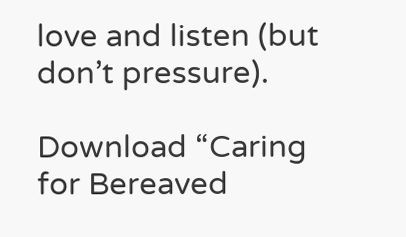love and listen (but don’t pressure).

Download “Caring for Bereaved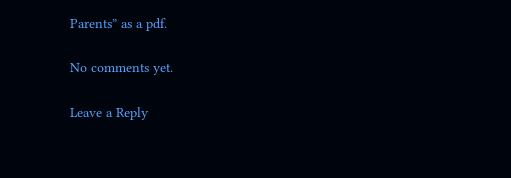Parents” as a pdf.

No comments yet.

Leave a Reply